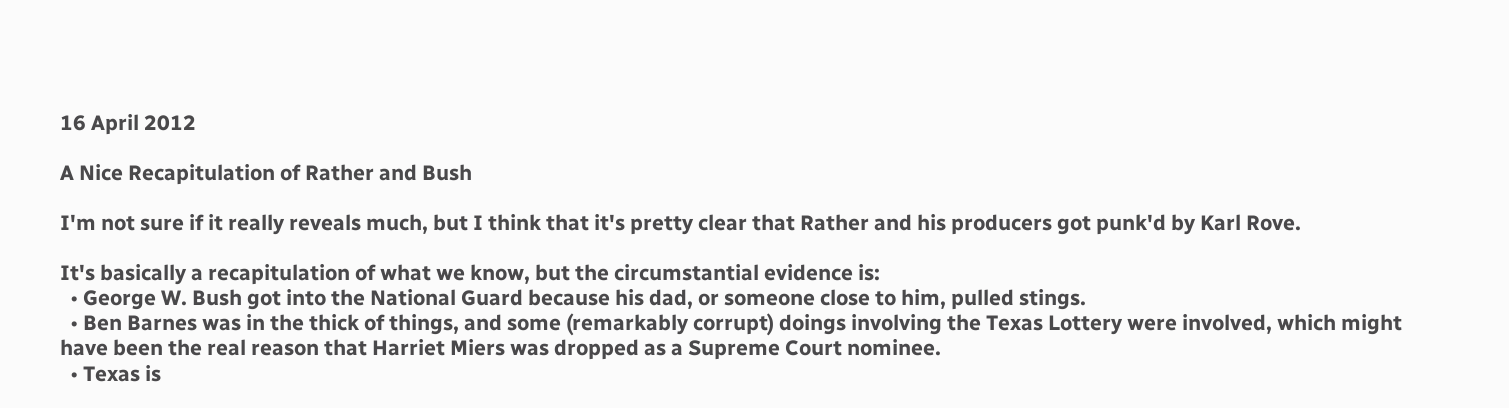16 April 2012

A Nice Recapitulation of Rather and Bush

I'm not sure if it really reveals much, but I think that it's pretty clear that Rather and his producers got punk'd by Karl Rove.

It's basically a recapitulation of what we know, but the circumstantial evidence is:
  • George W. Bush got into the National Guard because his dad, or someone close to him, pulled stings.
  • Ben Barnes was in the thick of things, and some (remarkably corrupt) doings involving the Texas Lottery were involved, which might have been the real reason that Harriet Miers was dropped as a Supreme Court nominee.
  • Texas is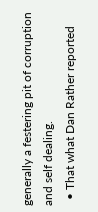generally a festering pit of corruption and self dealing.
  • That what Dan Rather reported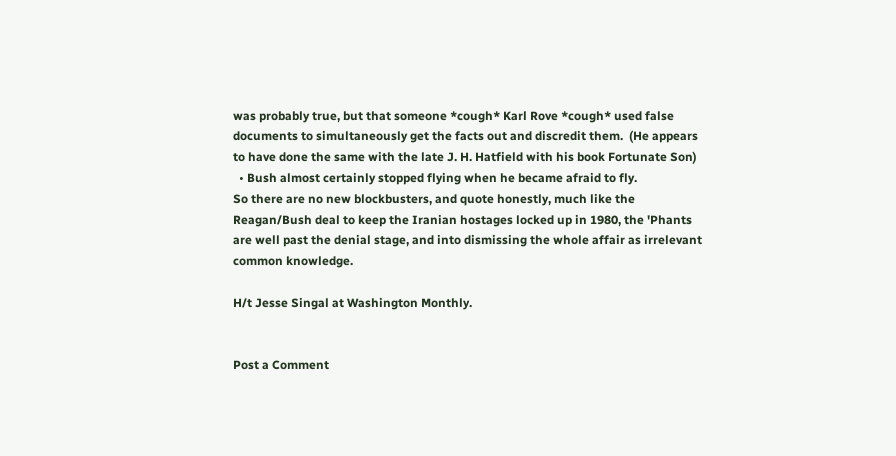was probably true, but that someone *cough* Karl Rove *cough* used false documents to simultaneously get the facts out and discredit them.  (He appears to have done the same with the late J. H. Hatfield with his book Fortunate Son)
  • Bush almost certainly stopped flying when he became afraid to fly.
So there are no new blockbusters, and quote honestly, much like the Reagan/Bush deal to keep the Iranian hostages locked up in 1980, the 'Phants are well past the denial stage, and into dismissing the whole affair as irrelevant common knowledge.

H/t Jesse Singal at Washington Monthly.


Post a Comment